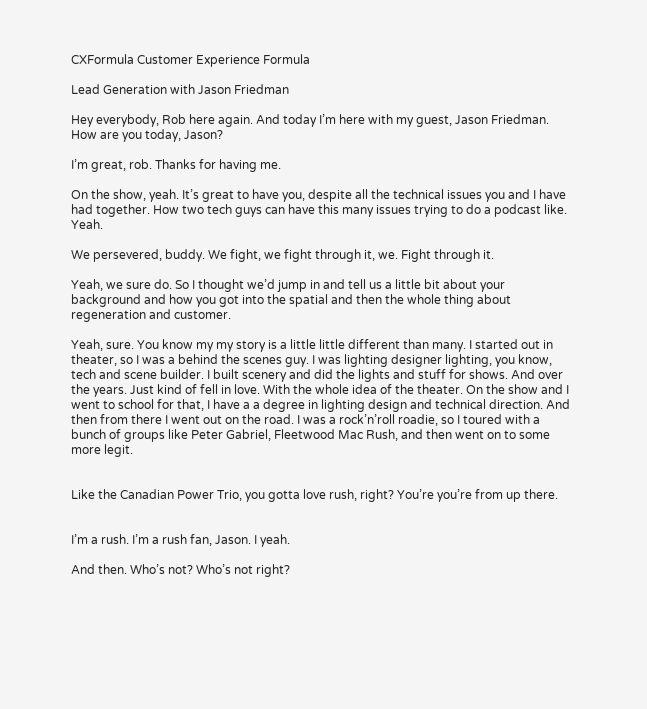CXFormula Customer Experience Formula

Lead Generation with Jason Friedman

Hey everybody, Rob here again. And today I’m here with my guest, Jason Friedman. How are you today, Jason?

I’m great, rob. Thanks for having me.

On the show, yeah. It’s great to have you, despite all the technical issues you and I have had together. How two tech guys can have this many issues trying to do a podcast like. Yeah.

We persevered, buddy. We fight, we fight through it, we. Fight through it.

Yeah, we sure do. So I thought we’d jump in and tell us a little bit about your background and how you got into the spatial and then the whole thing about regeneration and customer.

Yeah, sure. You know my my story is a little little different than many. I started out in theater, so I was a behind the scenes guy. I was lighting designer lighting, you know, tech and scene builder. I built scenery and did the lights and stuff for shows. And over the years. Just kind of fell in love. With the whole idea of the theater. On the show and I went to school for that, I have a a degree in lighting design and technical direction. And then from there I went out on the road. I was a rock’n’roll roadie, so I toured with a bunch of groups like Peter Gabriel, Fleetwood Mac Rush, and then went on to some more legit.


Like the Canadian Power Trio, you gotta love rush, right? You’re you’re from up there.


I’m a rush. I’m a rush fan, Jason. I yeah.

And then. Who’s not? Who’s not right?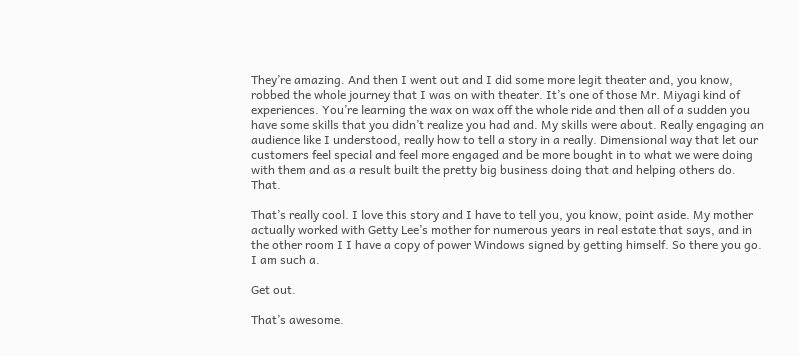They’re amazing. And then I went out and I did some more legit theater and, you know, robbed the whole journey that I was on with theater. It’s one of those Mr. Miyagi kind of experiences. You’re learning the wax on wax off the whole ride and then all of a sudden you have some skills that you didn’t realize you had and. My skills were about. Really engaging an audience like I understood, really how to tell a story in a really. Dimensional way that let our customers feel special and feel more engaged and be more bought in to what we were doing with them and as a result built the pretty big business doing that and helping others do. That.

That’s really cool. I love this story and I have to tell you, you know, point aside. My mother actually worked with Getty Lee’s mother for numerous years in real estate that says, and in the other room I I have a copy of power Windows signed by getting himself. So there you go. I am such a.

Get out.

That’s awesome.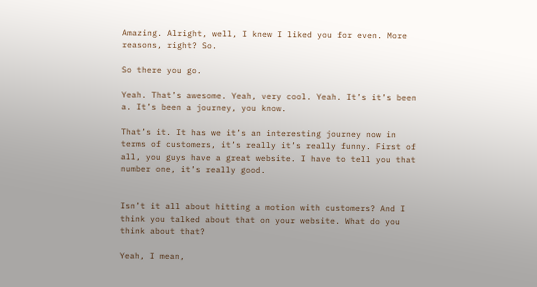Amazing. Alright, well, I knew I liked you for even. More reasons, right? So.

So there you go.

Yeah. That’s awesome. Yeah, very cool. Yeah. It’s it’s been a. It’s been a journey, you know.

That’s it. It has we it’s an interesting journey now in terms of customers, it’s really it’s really funny. First of all, you guys have a great website. I have to tell you that number one, it’s really good.


Isn’t it all about hitting a motion with customers? And I think you talked about that on your website. What do you think about that?

Yeah, I mean,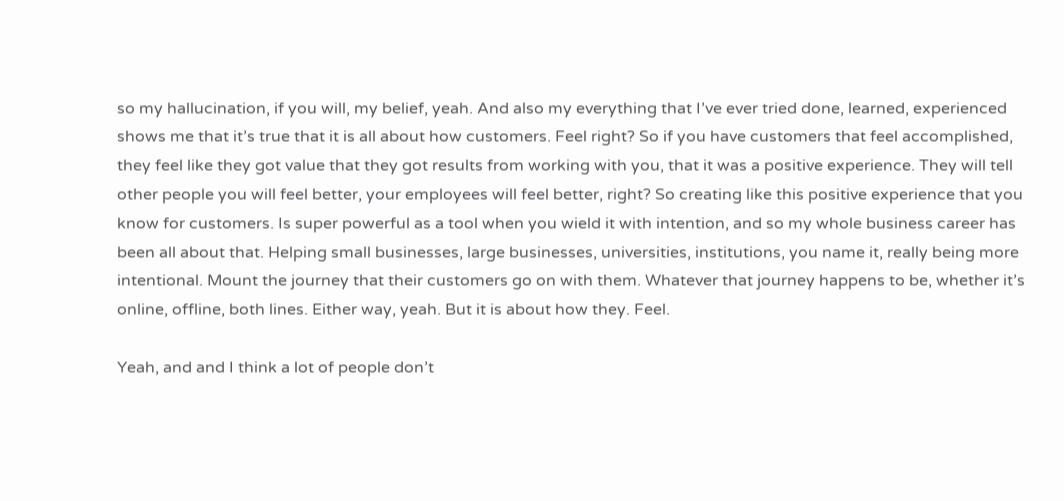so my hallucination, if you will, my belief, yeah. And also my everything that I’ve ever tried done, learned, experienced shows me that it’s true that it is all about how customers. Feel right? So if you have customers that feel accomplished, they feel like they got value that they got results from working with you, that it was a positive experience. They will tell other people you will feel better, your employees will feel better, right? So creating like this positive experience that you know for customers. Is super powerful as a tool when you wield it with intention, and so my whole business career has been all about that. Helping small businesses, large businesses, universities, institutions, you name it, really being more intentional. Mount the journey that their customers go on with them. Whatever that journey happens to be, whether it’s online, offline, both lines. Either way, yeah. But it is about how they. Feel.

Yeah, and and I think a lot of people don’t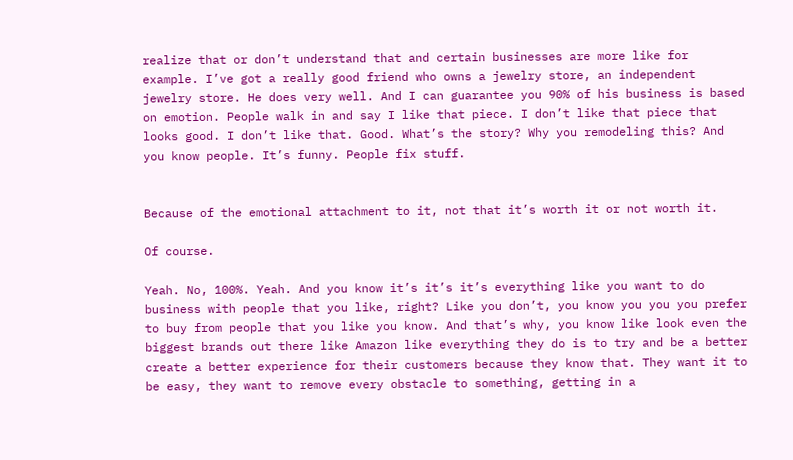realize that or don’t understand that and certain businesses are more like for example. I’ve got a really good friend who owns a jewelry store, an independent jewelry store. He does very well. And I can guarantee you 90% of his business is based on emotion. People walk in and say I like that piece. I don’t like that piece that looks good. I don’t like that. Good. What’s the story? Why you remodeling this? And you know people. It’s funny. People fix stuff.


Because of the emotional attachment to it, not that it’s worth it or not worth it.

Of course.

Yeah. No, 100%. Yeah. And you know it’s it’s it’s everything like you want to do business with people that you like, right? Like you don’t, you know you you you prefer to buy from people that you like you know. And that’s why, you know like look even the biggest brands out there like Amazon like everything they do is to try and be a better create a better experience for their customers because they know that. They want it to be easy, they want to remove every obstacle to something, getting in a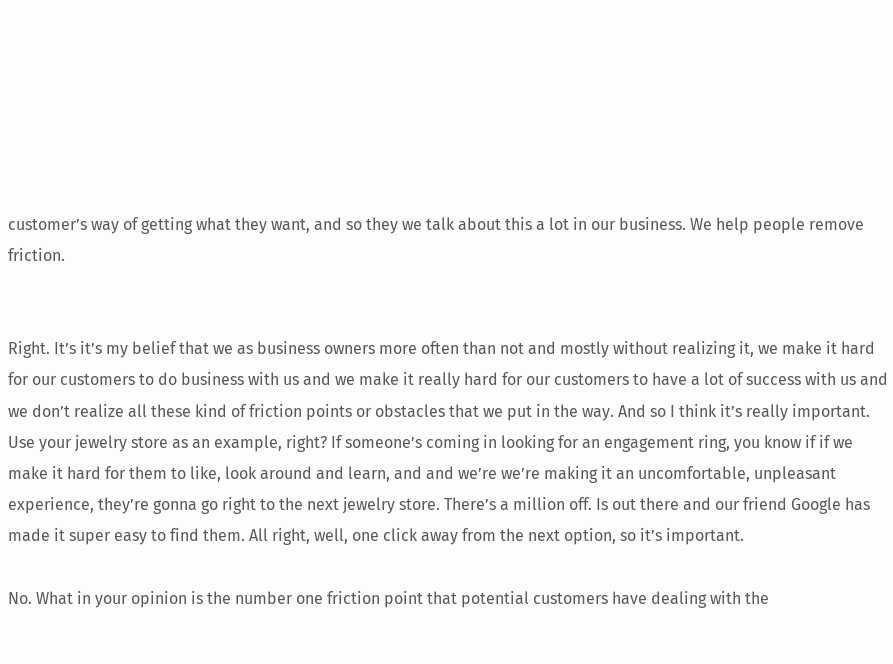customer’s way of getting what they want, and so they we talk about this a lot in our business. We help people remove friction.


Right. It’s it’s my belief that we as business owners more often than not and mostly without realizing it, we make it hard for our customers to do business with us and we make it really hard for our customers to have a lot of success with us and we don’t realize all these kind of friction points or obstacles that we put in the way. And so I think it’s really important. Use your jewelry store as an example, right? If someone’s coming in looking for an engagement ring, you know if if we make it hard for them to like, look around and learn, and and we’re we’re making it an uncomfortable, unpleasant experience, they’re gonna go right to the next jewelry store. There’s a million off. Is out there and our friend Google has made it super easy to find them. All right, well, one click away from the next option, so it’s important.

No. What in your opinion is the number one friction point that potential customers have dealing with the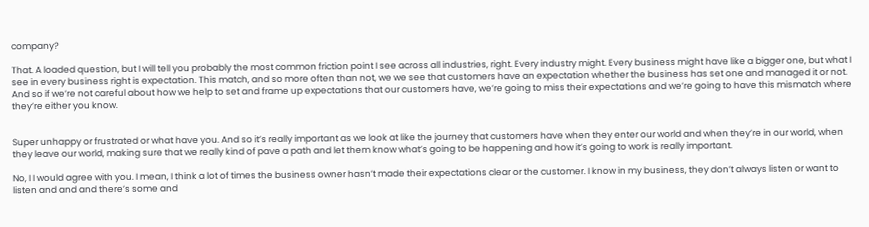company?

That. A loaded question, but I will tell you probably the most common friction point I see across all industries, right. Every industry might. Every business might have like a bigger one, but what I see in every business right is expectation. This match, and so more often than not, we we see that customers have an expectation whether the business has set one and managed it or not. And so if we’re not careful about how we help to set and frame up expectations that our customers have, we’re going to miss their expectations and we’re going to have this mismatch where they’re either you know.


Super unhappy or frustrated or what have you. And so it’s really important as we look at like the journey that customers have when they enter our world and when they’re in our world, when they leave our world, making sure that we really kind of pave a path and let them know what’s going to be happening and how it’s going to work is really important.

No, I I would agree with you. I mean, I think a lot of times the business owner hasn’t made their expectations clear or the customer. I know in my business, they don’t always listen or want to listen and and and there’s some and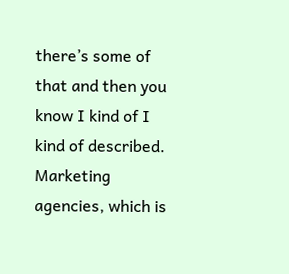there’s some of that and then you know I kind of I kind of described. Marketing agencies, which is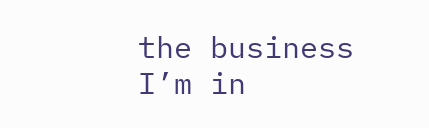the business I’m in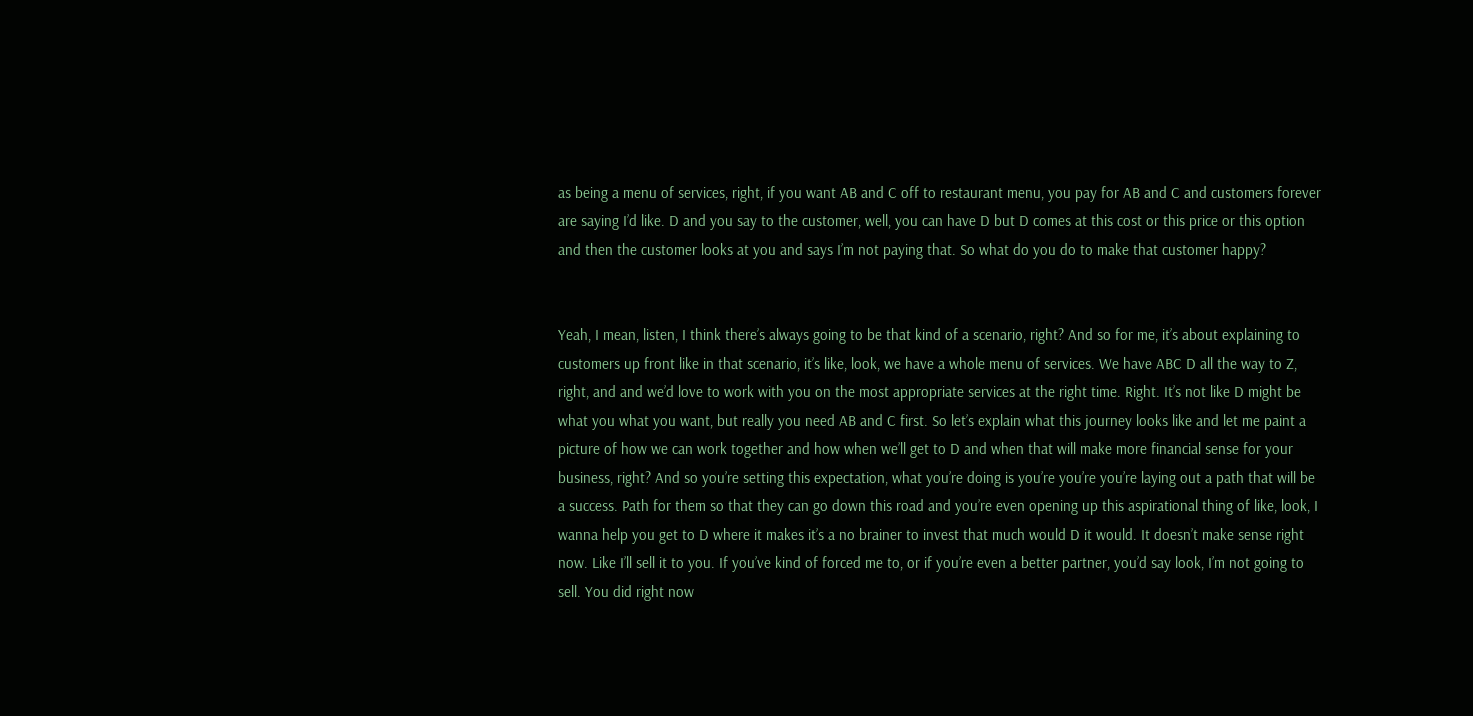as being a menu of services, right, if you want AB and C off to restaurant menu, you pay for AB and C and customers forever are saying I’d like. D and you say to the customer, well, you can have D but D comes at this cost or this price or this option and then the customer looks at you and says I’m not paying that. So what do you do to make that customer happy?


Yeah, I mean, listen, I think there’s always going to be that kind of a scenario, right? And so for me, it’s about explaining to customers up front like in that scenario, it’s like, look, we have a whole menu of services. We have ABC D all the way to Z, right, and and we’d love to work with you on the most appropriate services at the right time. Right. It’s not like D might be what you what you want, but really you need AB and C first. So let’s explain what this journey looks like and let me paint a picture of how we can work together and how when we’ll get to D and when that will make more financial sense for your business, right? And so you’re setting this expectation, what you’re doing is you’re you’re you’re laying out a path that will be a success. Path for them so that they can go down this road and you’re even opening up this aspirational thing of like, look, I wanna help you get to D where it makes it’s a no brainer to invest that much would D it would. It doesn’t make sense right now. Like I’ll sell it to you. If you’ve kind of forced me to, or if you’re even a better partner, you’d say look, I’m not going to sell. You did right now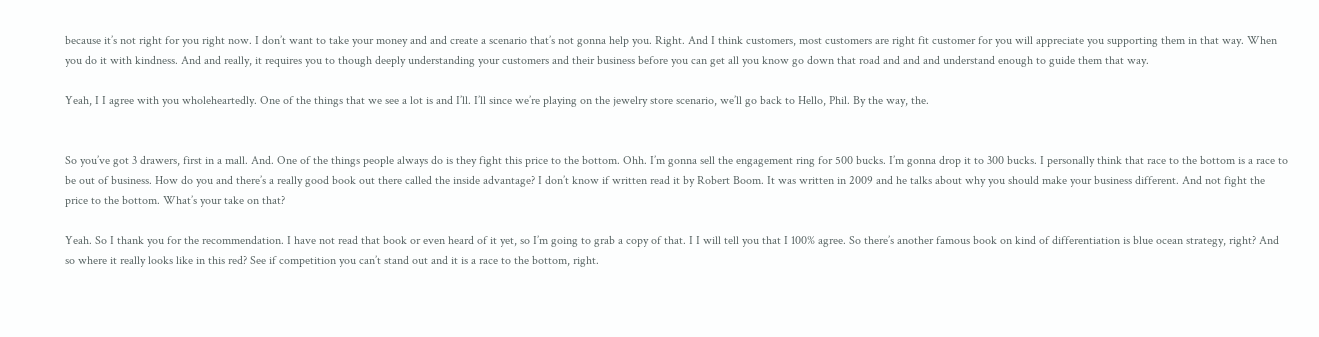because it’s not right for you right now. I don’t want to take your money and and create a scenario that’s not gonna help you. Right. And I think customers, most customers are right fit customer for you will appreciate you supporting them in that way. When you do it with kindness. And and really, it requires you to though deeply understanding your customers and their business before you can get all you know go down that road and and and understand enough to guide them that way.

Yeah, I I agree with you wholeheartedly. One of the things that we see a lot is and I’ll. I’ll since we’re playing on the jewelry store scenario, we’ll go back to Hello, Phil. By the way, the.


So you’ve got 3 drawers, first in a mall. And. One of the things people always do is they fight this price to the bottom. Ohh. I’m gonna sell the engagement ring for 500 bucks. I’m gonna drop it to 300 bucks. I personally think that race to the bottom is a race to be out of business. How do you and there’s a really good book out there called the inside advantage? I don’t know if written read it by Robert Boom. It was written in 2009 and he talks about why you should make your business different. And not fight the price to the bottom. What’s your take on that?

Yeah. So I thank you for the recommendation. I have not read that book or even heard of it yet, so I’m going to grab a copy of that. I I will tell you that I 100% agree. So there’s another famous book on kind of differentiation is blue ocean strategy, right? And so where it really looks like in this red? See if competition you can’t stand out and it is a race to the bottom, right.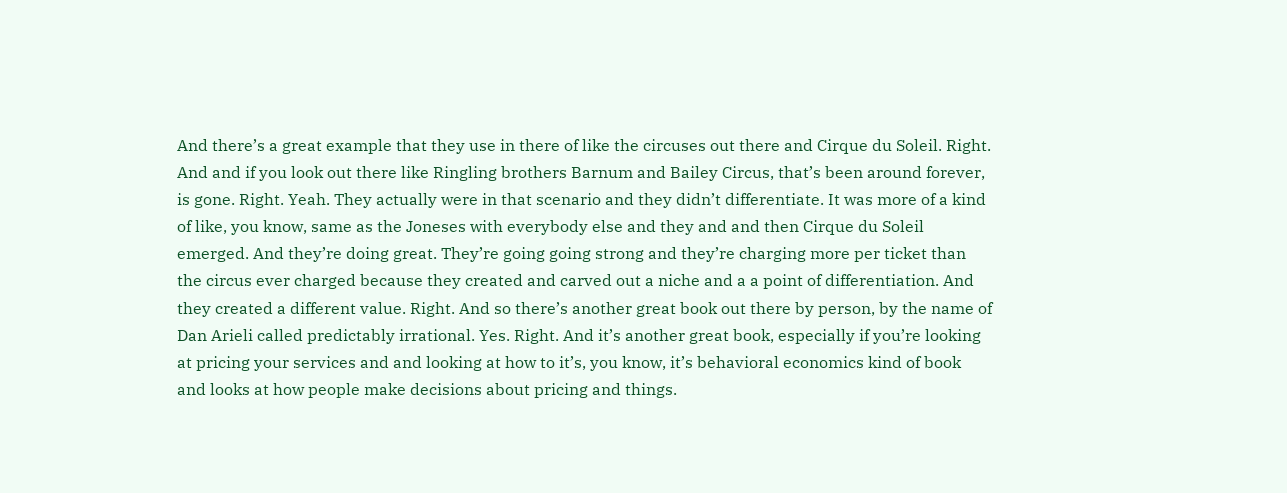And there’s a great example that they use in there of like the circuses out there and Cirque du Soleil. Right. And and if you look out there like Ringling brothers Barnum and Bailey Circus, that’s been around forever, is gone. Right. Yeah. They actually were in that scenario and they didn’t differentiate. It was more of a kind of like, you know, same as the Joneses with everybody else and they and and then Cirque du Soleil emerged. And they’re doing great. They’re going going strong and they’re charging more per ticket than the circus ever charged because they created and carved out a niche and a a point of differentiation. And they created a different value. Right. And so there’s another great book out there by person, by the name of Dan Arieli called predictably irrational. Yes. Right. And it’s another great book, especially if you’re looking at pricing your services and and looking at how to it’s, you know, it’s behavioral economics kind of book and looks at how people make decisions about pricing and things.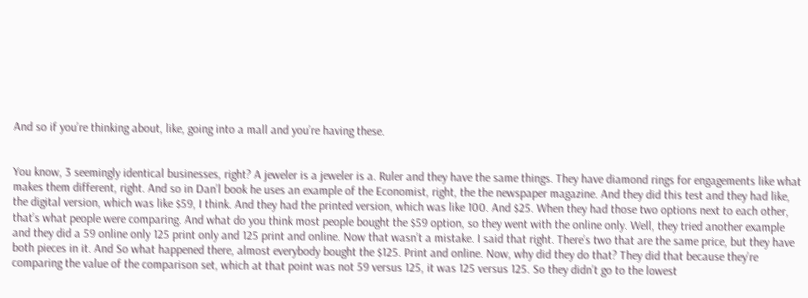And so if you’re thinking about, like, going into a mall and you’re having these.


You know, 3 seemingly identical businesses, right? A jeweler is a jeweler is a. Ruler and they have the same things. They have diamond rings for engagements like what makes them different, right. And so in Dan’l book he uses an example of the Economist, right, the the newspaper magazine. And they did this test and they had like, the digital version, which was like $59, I think. And they had the printed version, which was like 100. And $25. When they had those two options next to each other, that’s what people were comparing. And what do you think most people bought the $59 option, so they went with the online only. Well, they tried another example and they did a 59 online only 125 print only and 125 print and online. Now that wasn’t a mistake. I said that right. There’s two that are the same price, but they have both pieces in it. And So what happened there, almost everybody bought the $125. Print and online. Now, why did they do that? They did that because they’re comparing the value of the comparison set, which at that point was not 59 versus 125, it was 125 versus 125. So they didn’t go to the lowest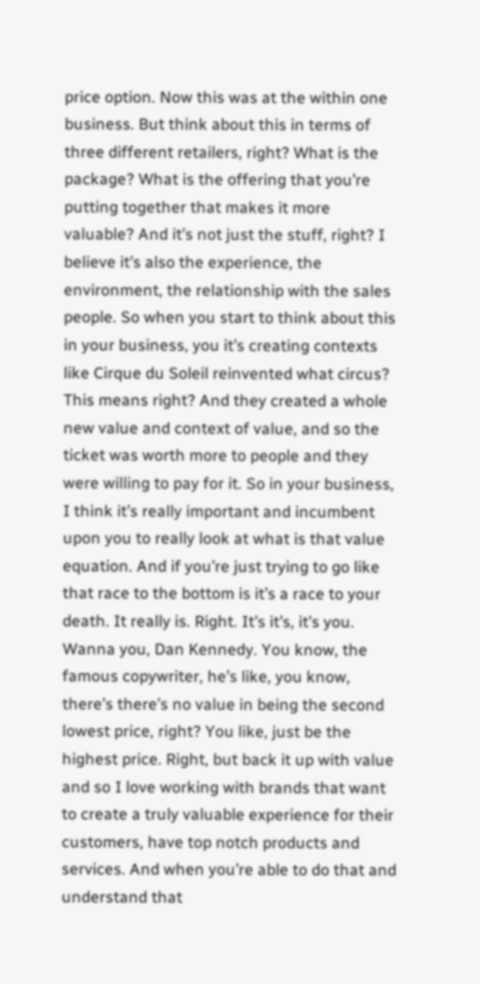price option. Now this was at the within one business. But think about this in terms of three different retailers, right? What is the package? What is the offering that you’re putting together that makes it more valuable? And it’s not just the stuff, right? I believe it’s also the experience, the environment, the relationship with the sales people. So when you start to think about this in your business, you it’s creating contexts like Cirque du Soleil reinvented what circus? This means right? And they created a whole new value and context of value, and so the ticket was worth more to people and they were willing to pay for it. So in your business, I think it’s really important and incumbent upon you to really look at what is that value equation. And if you’re just trying to go like that race to the bottom is it’s a race to your death. It really is. Right. It’s it’s, it’s you. Wanna you, Dan Kennedy. You know, the famous copywriter, he’s like, you know, there’s there’s no value in being the second lowest price, right? You like, just be the highest price. Right, but back it up with value and so I love working with brands that want to create a truly valuable experience for their customers, have top notch products and services. And when you’re able to do that and understand that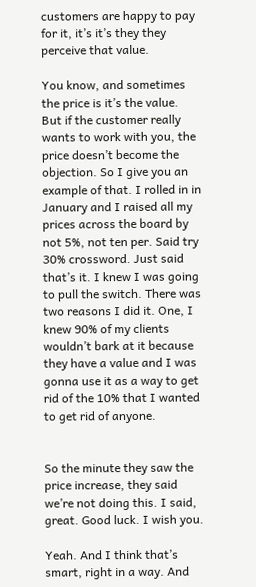customers are happy to pay for it, it’s it’s they they perceive that value.

You know, and sometimes the price is it’s the value. But if the customer really wants to work with you, the price doesn’t become the objection. So I give you an example of that. I rolled in in January and I raised all my prices across the board by not 5%, not ten per. Said try 30% crossword. Just said that’s it. I knew I was going to pull the switch. There was two reasons I did it. One, I knew 90% of my clients wouldn’t bark at it because they have a value and I was gonna use it as a way to get rid of the 10% that I wanted to get rid of anyone.


So the minute they saw the price increase, they said we’re not doing this. I said, great. Good luck. I wish you.

Yeah. And I think that’s smart, right in a way. And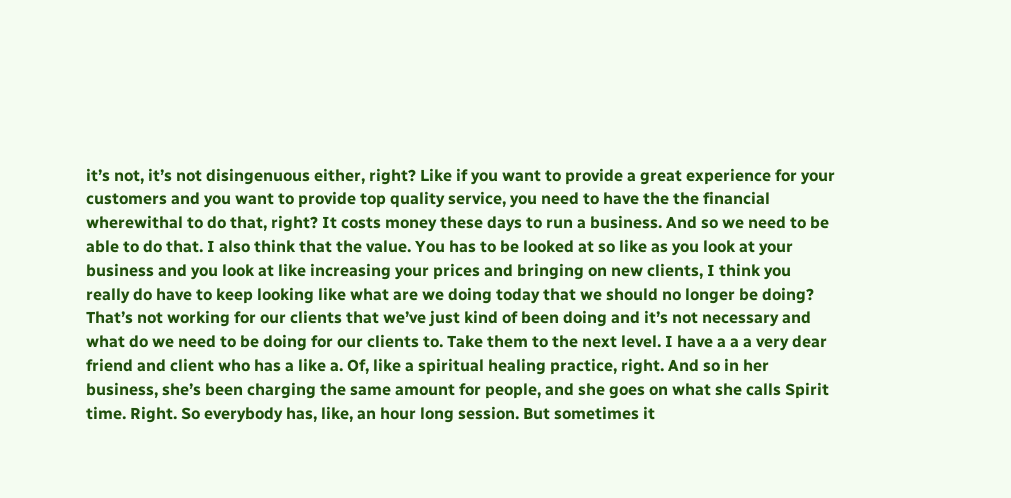it’s not, it’s not disingenuous either, right? Like if you want to provide a great experience for your customers and you want to provide top quality service, you need to have the the financial wherewithal to do that, right? It costs money these days to run a business. And so we need to be able to do that. I also think that the value. You has to be looked at so like as you look at your business and you look at like increasing your prices and bringing on new clients, I think you really do have to keep looking like what are we doing today that we should no longer be doing? That’s not working for our clients that we’ve just kind of been doing and it’s not necessary and what do we need to be doing for our clients to. Take them to the next level. I have a a a very dear friend and client who has a like a. Of, like a spiritual healing practice, right. And so in her business, she’s been charging the same amount for people, and she goes on what she calls Spirit time. Right. So everybody has, like, an hour long session. But sometimes it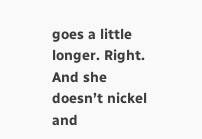goes a little longer. Right. And she doesn’t nickel and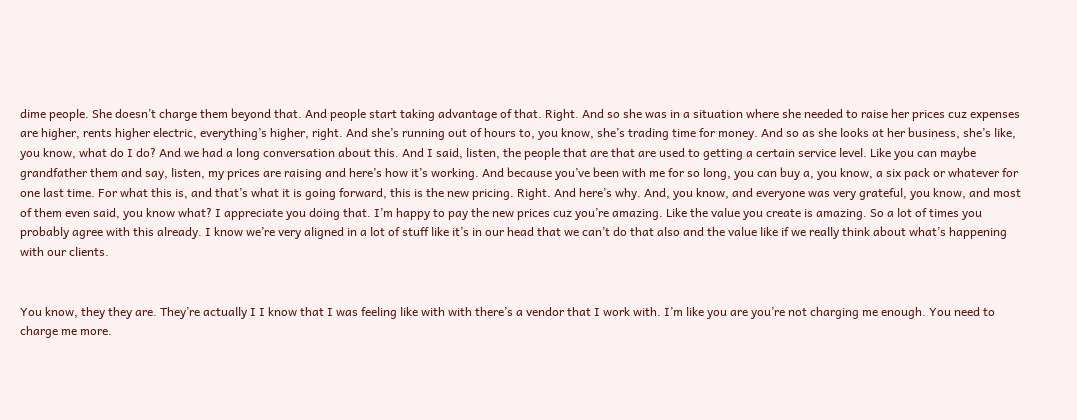dime people. She doesn’t charge them beyond that. And people start taking advantage of that. Right. And so she was in a situation where she needed to raise her prices cuz expenses are higher, rents higher electric, everything’s higher, right. And she’s running out of hours to, you know, she’s trading time for money. And so as she looks at her business, she’s like, you know, what do I do? And we had a long conversation about this. And I said, listen, the people that are that are used to getting a certain service level. Like you can maybe grandfather them and say, listen, my prices are raising and here’s how it’s working. And because you’ve been with me for so long, you can buy a, you know, a six pack or whatever for one last time. For what this is, and that’s what it is going forward, this is the new pricing. Right. And here’s why. And, you know, and everyone was very grateful, you know, and most of them even said, you know what? I appreciate you doing that. I’m happy to pay the new prices cuz you’re amazing. Like the value you create is amazing. So a lot of times you probably agree with this already. I know we’re very aligned in a lot of stuff like it’s in our head that we can’t do that also and the value like if we really think about what’s happening with our clients.


You know, they they are. They’re actually I I know that I was feeling like with with there’s a vendor that I work with. I’m like you are you’re not charging me enough. You need to charge me more.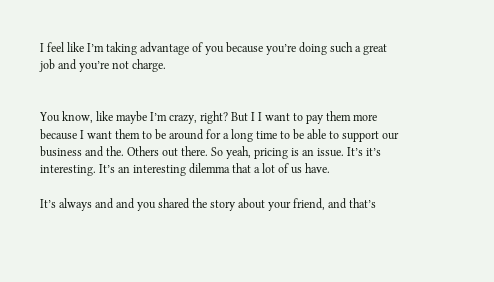I feel like I’m taking advantage of you because you’re doing such a great job and you’re not charge.


You know, like maybe I’m crazy, right? But I I want to pay them more because I want them to be around for a long time to be able to support our business and the. Others out there. So yeah, pricing is an issue. It’s it’s interesting. It’s an interesting dilemma that a lot of us have.

It’s always and and you shared the story about your friend, and that’s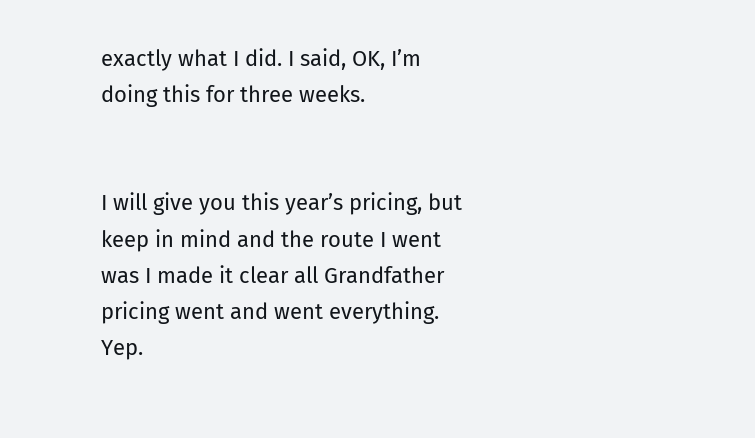exactly what I did. I said, OK, I’m doing this for three weeks.


I will give you this year’s pricing, but keep in mind and the route I went was I made it clear all Grandfather pricing went and went everything. Yep.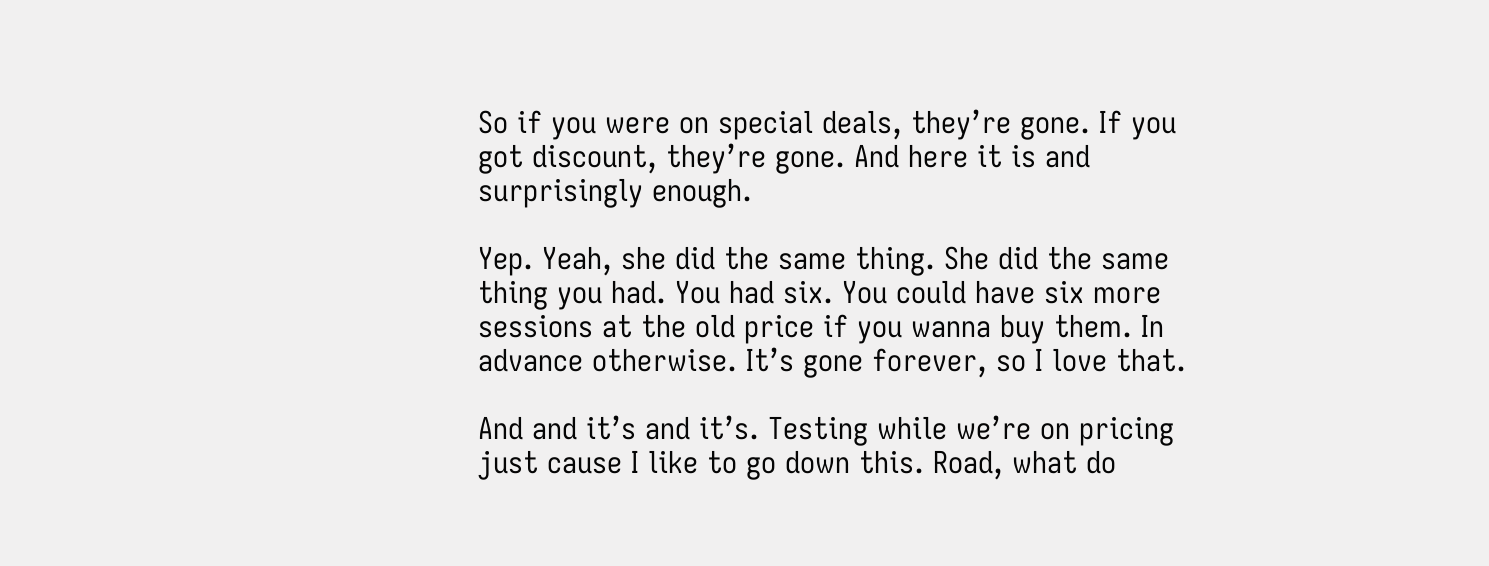So if you were on special deals, they’re gone. If you got discount, they’re gone. And here it is and surprisingly enough.

Yep. Yeah, she did the same thing. She did the same thing you had. You had six. You could have six more sessions at the old price if you wanna buy them. In advance otherwise. It’s gone forever, so I love that.

And and it’s and it’s. Testing while we’re on pricing just cause I like to go down this. Road, what do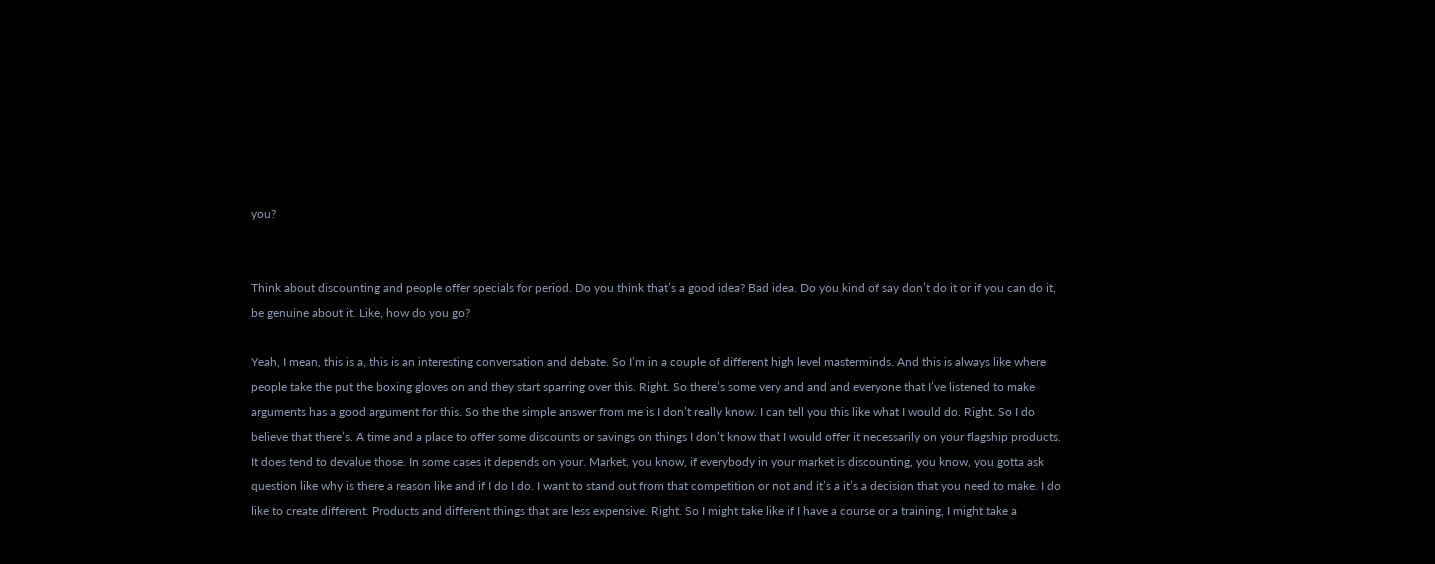you?


Think about discounting and people offer specials for period. Do you think that’s a good idea? Bad idea. Do you kind of say don’t do it or if you can do it, be genuine about it. Like, how do you go?

Yeah, I mean, this is a, this is an interesting conversation and debate. So I’m in a couple of different high level masterminds. And this is always like where people take the put the boxing gloves on and they start sparring over this. Right. So there’s some very and and and everyone that I’ve listened to make arguments has a good argument for this. So the the simple answer from me is I don’t really know. I can tell you this like what I would do. Right. So I do believe that there’s. A time and a place to offer some discounts or savings on things I don’t know that I would offer it necessarily on your flagship products. It does tend to devalue those. In some cases it depends on your. Market, you know, if everybody in your market is discounting, you know, you gotta ask question like why is there a reason like and if I do I do. I want to stand out from that competition or not and it’s a it’s a decision that you need to make. I do like to create different. Products and different things that are less expensive. Right. So I might take like if I have a course or a training, I might take a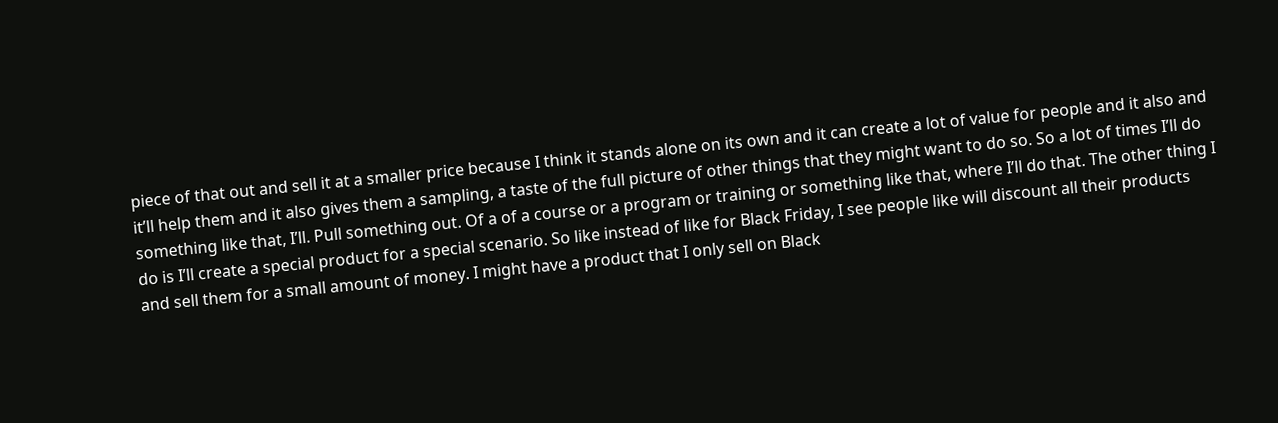piece of that out and sell it at a smaller price because I think it stands alone on its own and it can create a lot of value for people and it also and it’ll help them and it also gives them a sampling, a taste of the full picture of other things that they might want to do so. So a lot of times I’ll do something like that, I’ll. Pull something out. Of a of a course or a program or training or something like that, where I’ll do that. The other thing I do is I’ll create a special product for a special scenario. So like instead of like for Black Friday, I see people like will discount all their products and sell them for a small amount of money. I might have a product that I only sell on Black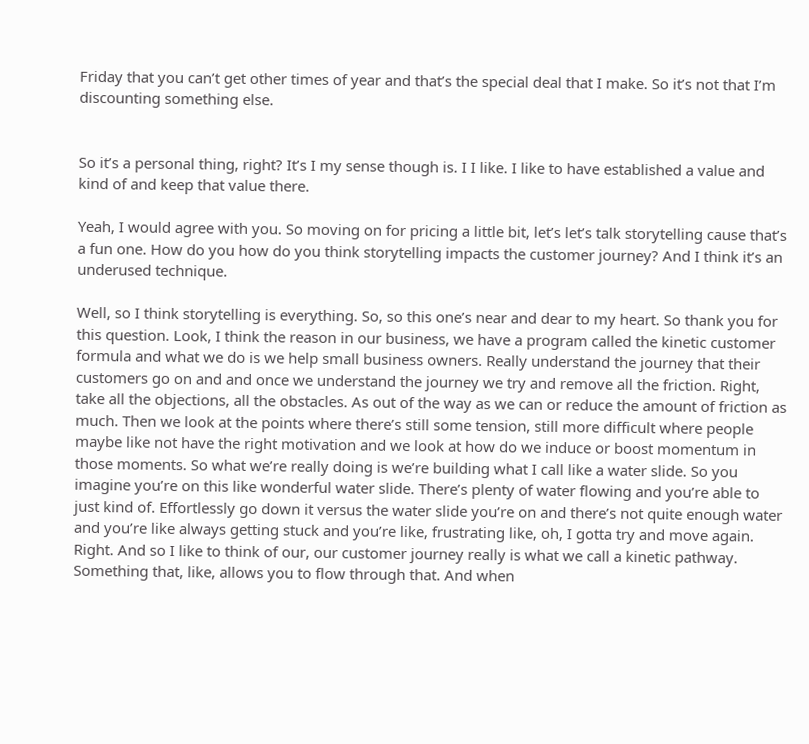Friday that you can’t get other times of year and that’s the special deal that I make. So it’s not that I’m discounting something else.


So it’s a personal thing, right? It’s I my sense though is. I I like. I like to have established a value and kind of and keep that value there.

Yeah, I would agree with you. So moving on for pricing a little bit, let’s let’s talk storytelling cause that’s a fun one. How do you how do you think storytelling impacts the customer journey? And I think it’s an underused technique.

Well, so I think storytelling is everything. So, so this one’s near and dear to my heart. So thank you for this question. Look, I think the reason in our business, we have a program called the kinetic customer formula and what we do is we help small business owners. Really understand the journey that their customers go on and and once we understand the journey we try and remove all the friction. Right, take all the objections, all the obstacles. As out of the way as we can or reduce the amount of friction as much. Then we look at the points where there’s still some tension, still more difficult where people maybe like not have the right motivation and we look at how do we induce or boost momentum in those moments. So what we’re really doing is we’re building what I call like a water slide. So you imagine you’re on this like wonderful water slide. There’s plenty of water flowing and you’re able to just kind of. Effortlessly go down it versus the water slide you’re on and there’s not quite enough water and you’re like always getting stuck and you’re like, frustrating like, oh, I gotta try and move again. Right. And so I like to think of our, our customer journey really is what we call a kinetic pathway. Something that, like, allows you to flow through that. And when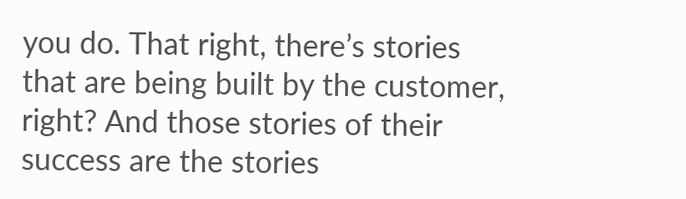you do. That right, there’s stories that are being built by the customer, right? And those stories of their success are the stories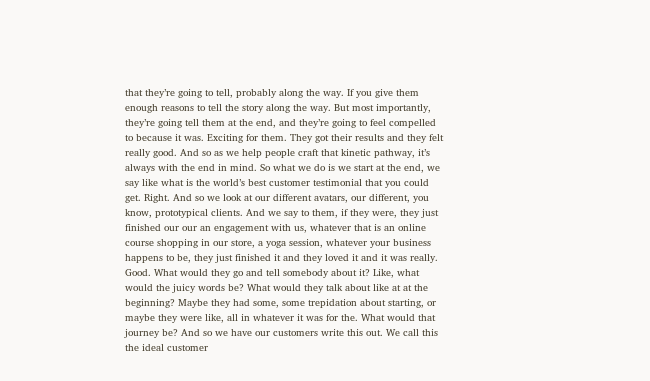that they’re going to tell, probably along the way. If you give them enough reasons to tell the story along the way. But most importantly, they’re going tell them at the end, and they’re going to feel compelled to because it was. Exciting for them. They got their results and they felt really good. And so as we help people craft that kinetic pathway, it’s always with the end in mind. So what we do is we start at the end, we say like what is the world’s best customer testimonial that you could get. Right. And so we look at our different avatars, our different, you know, prototypical clients. And we say to them, if they were, they just finished our our an engagement with us, whatever that is an online course shopping in our store, a yoga session, whatever your business happens to be, they just finished it and they loved it and it was really. Good. What would they go and tell somebody about it? Like, what would the juicy words be? What would they talk about like at at the beginning? Maybe they had some, some trepidation about starting, or maybe they were like, all in whatever it was for the. What would that journey be? And so we have our customers write this out. We call this the ideal customer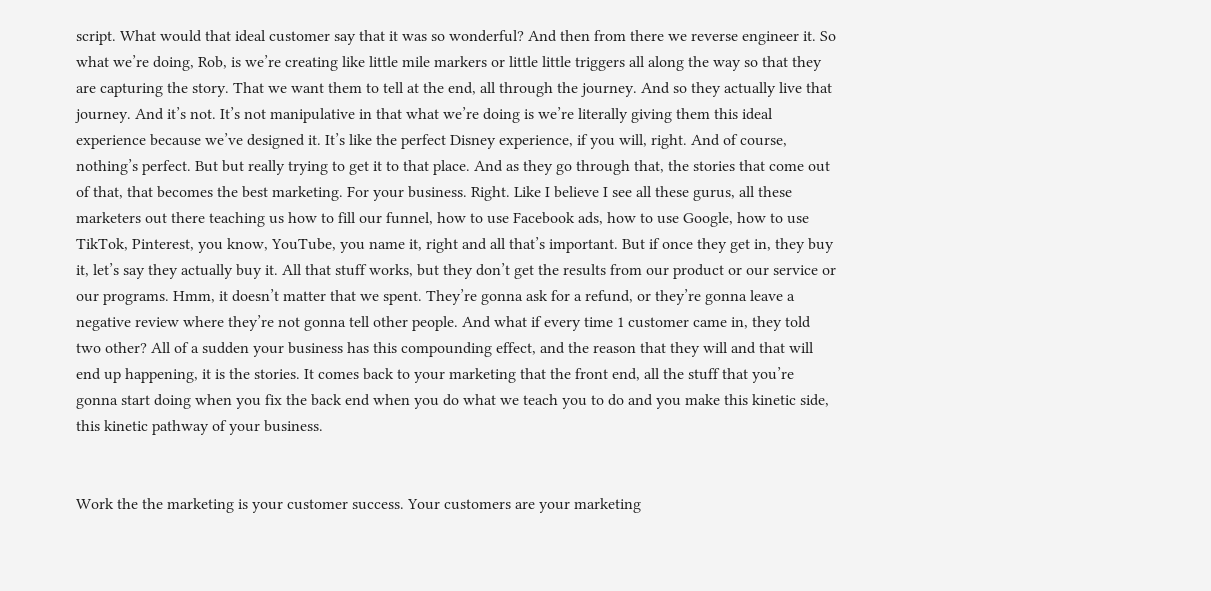script. What would that ideal customer say that it was so wonderful? And then from there we reverse engineer it. So what we’re doing, Rob, is we’re creating like little mile markers or little little triggers all along the way so that they are capturing the story. That we want them to tell at the end, all through the journey. And so they actually live that journey. And it’s not. It’s not manipulative in that what we’re doing is we’re literally giving them this ideal experience because we’ve designed it. It’s like the perfect Disney experience, if you will, right. And of course, nothing’s perfect. But but really trying to get it to that place. And as they go through that, the stories that come out of that, that becomes the best marketing. For your business. Right. Like I believe I see all these gurus, all these marketers out there teaching us how to fill our funnel, how to use Facebook ads, how to use Google, how to use TikTok, Pinterest, you know, YouTube, you name it, right and all that’s important. But if once they get in, they buy it, let’s say they actually buy it. All that stuff works, but they don’t get the results from our product or our service or our programs. Hmm, it doesn’t matter that we spent. They’re gonna ask for a refund, or they’re gonna leave a negative review where they’re not gonna tell other people. And what if every time 1 customer came in, they told two other? All of a sudden your business has this compounding effect, and the reason that they will and that will end up happening, it is the stories. It comes back to your marketing that the front end, all the stuff that you’re gonna start doing when you fix the back end when you do what we teach you to do and you make this kinetic side, this kinetic pathway of your business.


Work the the marketing is your customer success. Your customers are your marketing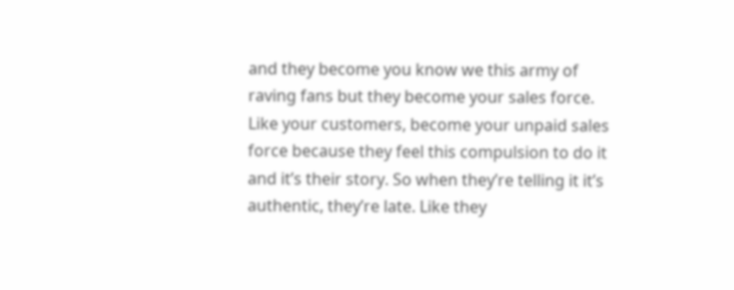and they become you know we this army of raving fans but they become your sales force. Like your customers, become your unpaid sales force because they feel this compulsion to do it and it’s their story. So when they’re telling it it’s authentic, they’re late. Like they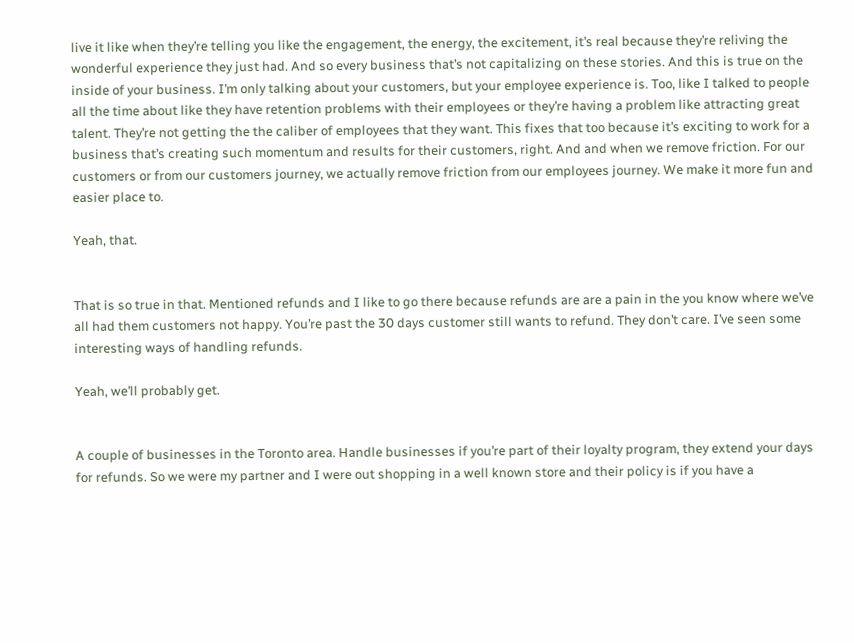live it like when they’re telling you like the engagement, the energy, the excitement, it’s real because they’re reliving the wonderful experience they just had. And so every business that’s not capitalizing on these stories. And this is true on the inside of your business. I’m only talking about your customers, but your employee experience is. Too, like I talked to people all the time about like they have retention problems with their employees or they’re having a problem like attracting great talent. They’re not getting the the caliber of employees that they want. This fixes that too because it’s exciting to work for a business that’s creating such momentum and results for their customers, right. And and when we remove friction. For our customers or from our customers journey, we actually remove friction from our employees journey. We make it more fun and easier place to.

Yeah, that.


That is so true in that. Mentioned refunds and I like to go there because refunds are are a pain in the you know where we’ve all had them customers not happy. You’re past the 30 days customer still wants to refund. They don’t care. I’ve seen some interesting ways of handling refunds.

Yeah, we’ll probably get.


A couple of businesses in the Toronto area. Handle businesses if you’re part of their loyalty program, they extend your days for refunds. So we were my partner and I were out shopping in a well known store and their policy is if you have a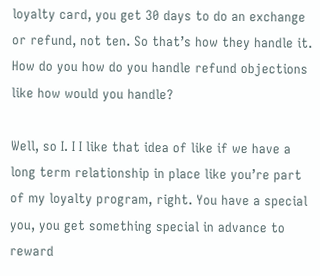loyalty card, you get 30 days to do an exchange or refund, not ten. So that’s how they handle it. How do you how do you handle refund objections like how would you handle?

Well, so I. I I like that idea of like if we have a long term relationship in place like you’re part of my loyalty program, right. You have a special you, you get something special in advance to reward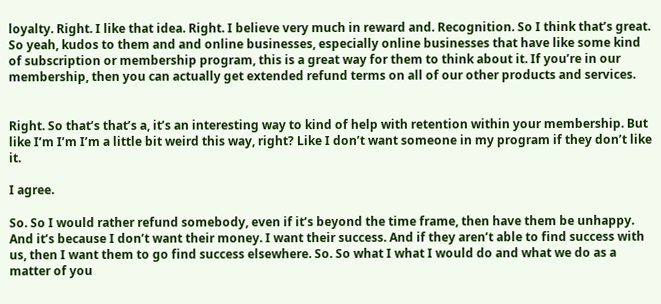loyalty. Right. I like that idea. Right. I believe very much in reward and. Recognition. So I think that’s great. So yeah, kudos to them and and online businesses, especially online businesses that have like some kind of subscription or membership program, this is a great way for them to think about it. If you’re in our membership, then you can actually get extended refund terms on all of our other products and services.


Right. So that’s that’s a, it’s an interesting way to kind of help with retention within your membership. But like I’m I’m I’m a little bit weird this way, right? Like I don’t want someone in my program if they don’t like it.

I agree.

So. So I would rather refund somebody, even if it’s beyond the time frame, then have them be unhappy. And it’s because I don’t want their money. I want their success. And if they aren’t able to find success with us, then I want them to go find success elsewhere. So. So what I what I would do and what we do as a matter of you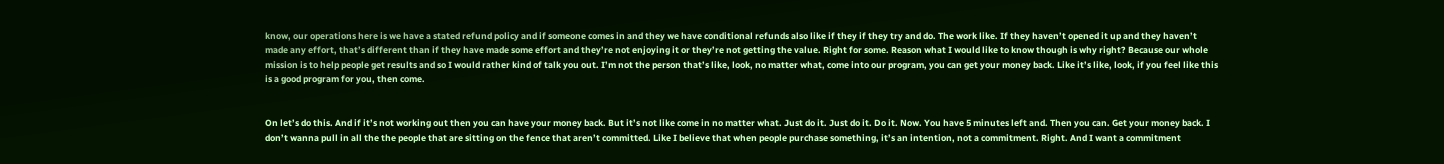know, our operations here is we have a stated refund policy and if someone comes in and they we have conditional refunds also like if they if they try and do. The work like. If they haven’t opened it up and they haven’t made any effort, that’s different than if they have made some effort and they’re not enjoying it or they’re not getting the value. Right for some. Reason what I would like to know though is why right? Because our whole mission is to help people get results and so I would rather kind of talk you out. I’m not the person that’s like, look, no matter what, come into our program, you can get your money back. Like it’s like, look, if you feel like this is a good program for you, then come.


On let’s do this. And if it’s not working out then you can have your money back. But it’s not like come in no matter what. Just do it. Just do it. Do it. Now. You have 5 minutes left and. Then you can. Get your money back. I don’t wanna pull in all the the people that are sitting on the fence that aren’t committed. Like I believe that when people purchase something, it’s an intention, not a commitment. Right. And I want a commitment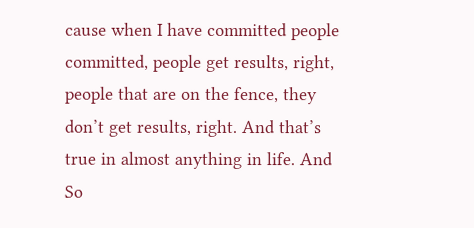cause when I have committed people committed, people get results, right, people that are on the fence, they don’t get results, right. And that’s true in almost anything in life. And So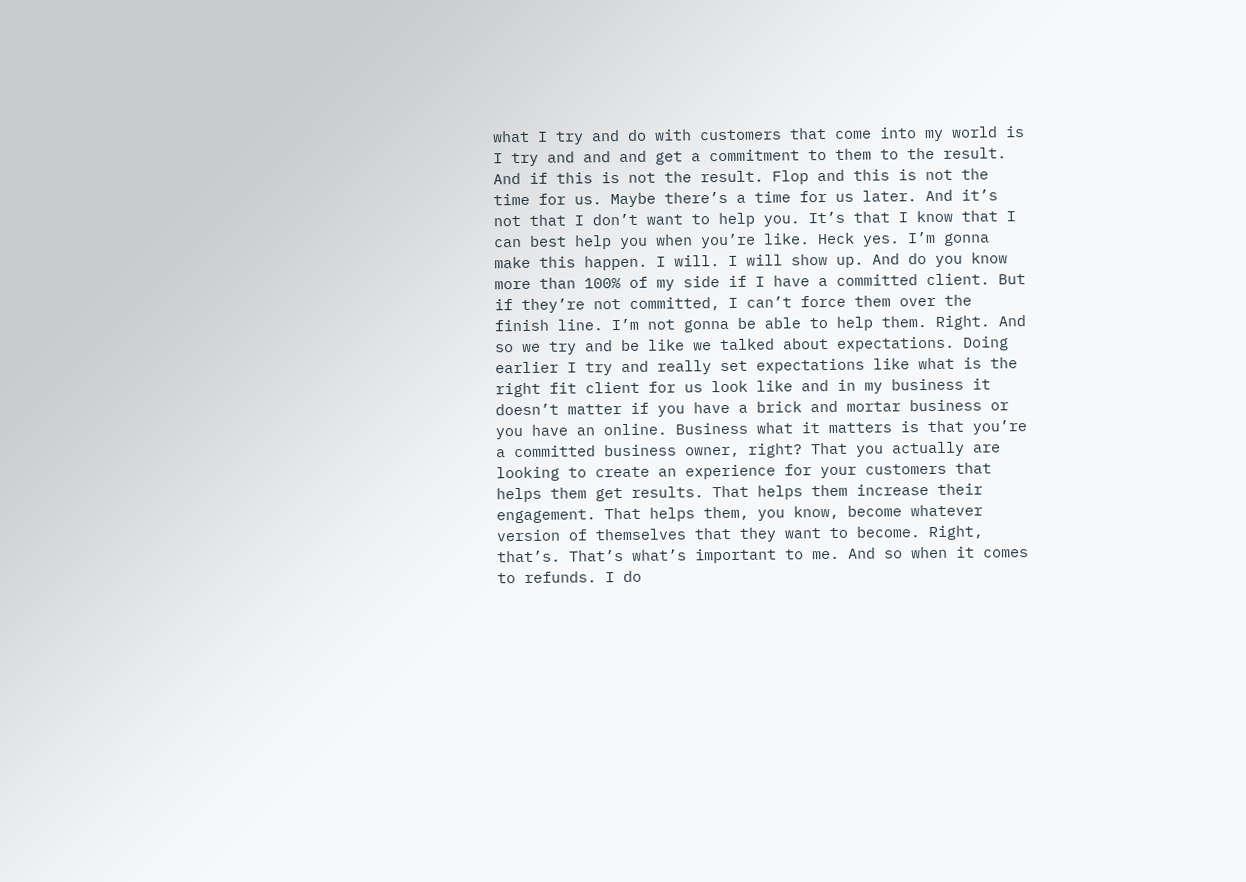what I try and do with customers that come into my world is I try and and and get a commitment to them to the result. And if this is not the result. Flop and this is not the time for us. Maybe there’s a time for us later. And it’s not that I don’t want to help you. It’s that I know that I can best help you when you’re like. Heck yes. I’m gonna make this happen. I will. I will show up. And do you know more than 100% of my side if I have a committed client. But if they’re not committed, I can’t force them over the finish line. I’m not gonna be able to help them. Right. And so we try and be like we talked about expectations. Doing earlier I try and really set expectations like what is the right fit client for us look like and in my business it doesn’t matter if you have a brick and mortar business or you have an online. Business what it matters is that you’re a committed business owner, right? That you actually are looking to create an experience for your customers that helps them get results. That helps them increase their engagement. That helps them, you know, become whatever version of themselves that they want to become. Right, that’s. That’s what’s important to me. And so when it comes to refunds. I do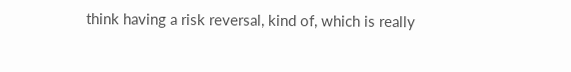think having a risk reversal, kind of, which is really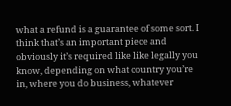what a refund is a guarantee of some sort. I think that’s an important piece and obviously it’s required like like legally you know, depending on what country you’re in, where you do business, whatever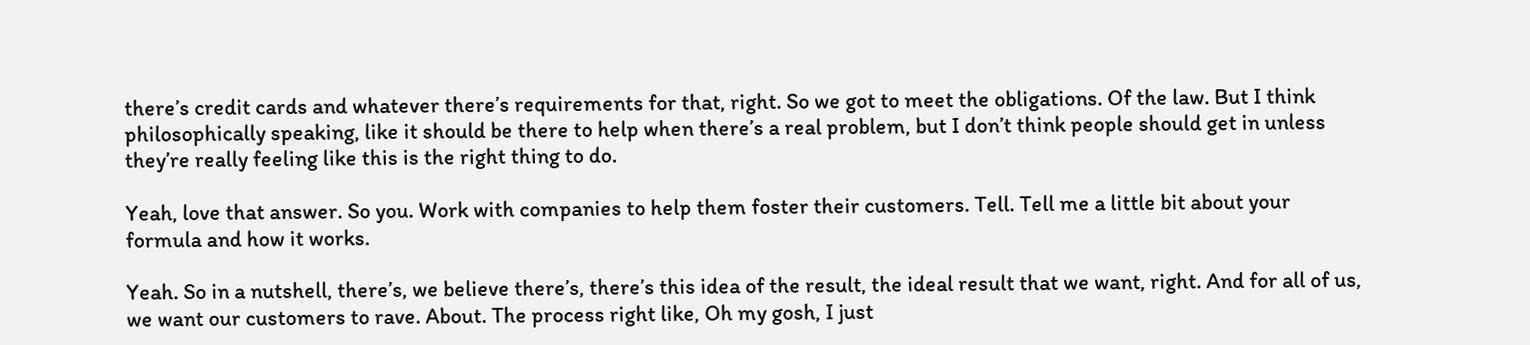there’s credit cards and whatever there’s requirements for that, right. So we got to meet the obligations. Of the law. But I think philosophically speaking, like it should be there to help when there’s a real problem, but I don’t think people should get in unless they’re really feeling like this is the right thing to do.

Yeah, love that answer. So you. Work with companies to help them foster their customers. Tell. Tell me a little bit about your formula and how it works.

Yeah. So in a nutshell, there’s, we believe there’s, there’s this idea of the result, the ideal result that we want, right. And for all of us, we want our customers to rave. About. The process right like, Oh my gosh, I just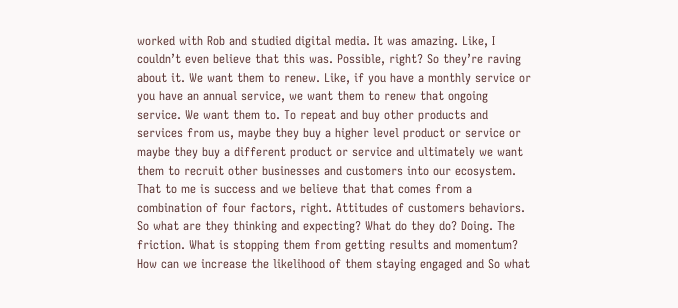worked with Rob and studied digital media. It was amazing. Like, I couldn’t even believe that this was. Possible, right? So they’re raving about it. We want them to renew. Like, if you have a monthly service or you have an annual service, we want them to renew that ongoing service. We want them to. To repeat and buy other products and services from us, maybe they buy a higher level product or service or maybe they buy a different product or service and ultimately we want them to recruit other businesses and customers into our ecosystem. That to me is success and we believe that that comes from a combination of four factors, right. Attitudes of customers behaviors. So what are they thinking and expecting? What do they do? Doing. The friction. What is stopping them from getting results and momentum? How can we increase the likelihood of them staying engaged and So what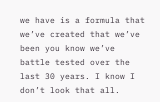we have is a formula that we’ve created that we’ve been you know we’ve battle tested over the last 30 years. I know I don’t look that all.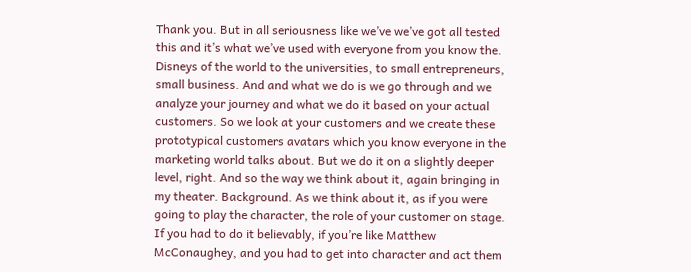Thank you. But in all seriousness like we’ve we’ve got all tested this and it’s what we’ve used with everyone from you know the. Disneys of the world to the universities, to small entrepreneurs, small business. And and what we do is we go through and we analyze your journey and what we do it based on your actual customers. So we look at your customers and we create these prototypical customers avatars which you know everyone in the marketing world talks about. But we do it on a slightly deeper level, right. And so the way we think about it, again bringing in my theater. Background. As we think about it, as if you were going to play the character, the role of your customer on stage. If you had to do it believably, if you’re like Matthew McConaughey, and you had to get into character and act them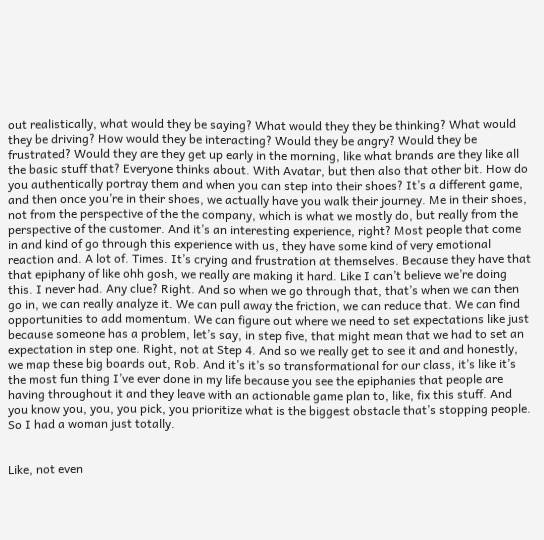out realistically, what would they be saying? What would they they be thinking? What would they be driving? How would they be interacting? Would they be angry? Would they be frustrated? Would they are they get up early in the morning, like what brands are they like all the basic stuff that? Everyone thinks about. With Avatar, but then also that other bit. How do you authentically portray them and when you can step into their shoes? It’s a different game, and then once you’re in their shoes, we actually have you walk their journey. Me in their shoes, not from the perspective of the the company, which is what we mostly do, but really from the perspective of the customer. And it’s an interesting experience, right? Most people that come in and kind of go through this experience with us, they have some kind of very emotional reaction and. A lot of. Times. It’s crying and frustration at themselves. Because they have that that epiphany of like ohh gosh, we really are making it hard. Like I can’t believe we’re doing this. I never had. Any clue? Right. And so when we go through that, that’s when we can then go in, we can really analyze it. We can pull away the friction, we can reduce that. We can find opportunities to add momentum. We can figure out where we need to set expectations like just because someone has a problem, let’s say, in step five, that might mean that we had to set an expectation in step one. Right, not at Step 4. And so we really get to see it and and honestly, we map these big boards out, Rob. And it’s it’s so transformational for our class, it’s like it’s the most fun thing I’ve ever done in my life because you see the epiphanies that people are having throughout it and they leave with an actionable game plan to, like, fix this stuff. And you know you, you, you pick, you prioritize what is the biggest obstacle that’s stopping people. So I had a woman just totally.


Like, not even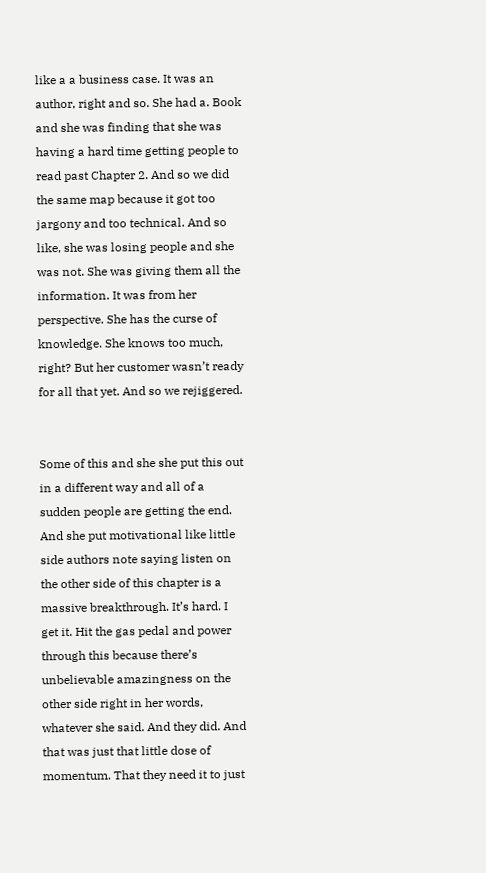like a a business case. It was an author, right and so. She had a. Book and she was finding that she was having a hard time getting people to read past Chapter 2. And so we did the same map because it got too jargony and too technical. And so like, she was losing people and she was not. She was giving them all the information. It was from her perspective. She has the curse of knowledge. She knows too much, right? But her customer wasn’t ready for all that yet. And so we rejiggered.


Some of this and she she put this out in a different way and all of a sudden people are getting the end. And she put motivational like little side authors note saying listen on the other side of this chapter is a massive breakthrough. It’s hard. I get it. Hit the gas pedal and power through this because there’s unbelievable amazingness on the other side right in her words, whatever she said. And they did. And that was just that little dose of momentum. That they need it to just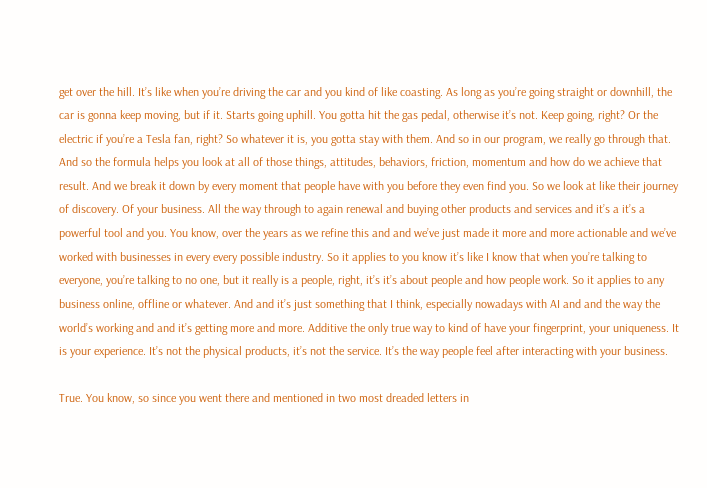get over the hill. It’s like when you’re driving the car and you kind of like coasting. As long as you’re going straight or downhill, the car is gonna keep moving, but if it. Starts going uphill. You gotta hit the gas pedal, otherwise it’s not. Keep going, right? Or the electric if you’re a Tesla fan, right? So whatever it is, you gotta stay with them. And so in our program, we really go through that. And so the formula helps you look at all of those things, attitudes, behaviors, friction, momentum and how do we achieve that result. And we break it down by every moment that people have with you before they even find you. So we look at like their journey of discovery. Of your business. All the way through to again renewal and buying other products and services and it’s a it’s a powerful tool and you. You know, over the years as we refine this and and we’ve just made it more and more actionable and we’ve worked with businesses in every every possible industry. So it applies to you know it’s like I know that when you’re talking to everyone, you’re talking to no one, but it really is a people, right, it’s it’s about people and how people work. So it applies to any business online, offline or whatever. And and it’s just something that I think, especially nowadays with AI and and the way the world’s working and and it’s getting more and more. Additive the only true way to kind of have your fingerprint, your uniqueness. It is your experience. It’s not the physical products, it’s not the service. It’s the way people feel after interacting with your business.

True. You know, so since you went there and mentioned in two most dreaded letters in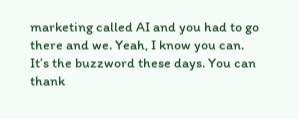marketing called AI and you had to go there and we. Yeah, I know you can. It’s the buzzword these days. You can thank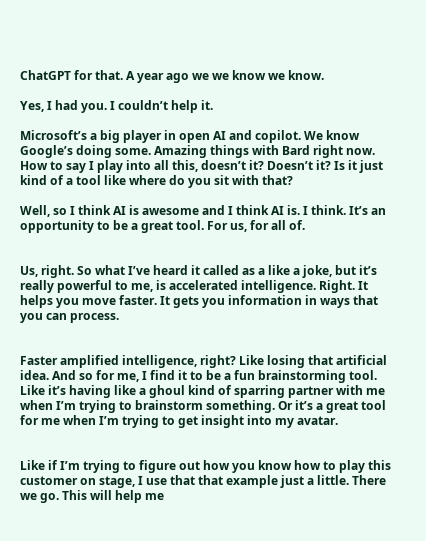ChatGPT for that. A year ago we we know we know.

Yes, I had you. I couldn’t help it.

Microsoft’s a big player in open AI and copilot. We know Google’s doing some. Amazing things with Bard right now. How to say I play into all this, doesn’t it? Doesn’t it? Is it just kind of a tool like where do you sit with that?

Well, so I think AI is awesome and I think AI is. I think. It’s an opportunity to be a great tool. For us, for all of.


Us, right. So what I’ve heard it called as a like a joke, but it’s really powerful to me, is accelerated intelligence. Right. It helps you move faster. It gets you information in ways that you can process.


Faster amplified intelligence, right? Like losing that artificial idea. And so for me, I find it to be a fun brainstorming tool. Like it’s having like a ghoul kind of sparring partner with me when I’m trying to brainstorm something. Or it’s a great tool for me when I’m trying to get insight into my avatar.


Like if I’m trying to figure out how you know how to play this customer on stage, I use that that example just a little. There we go. This will help me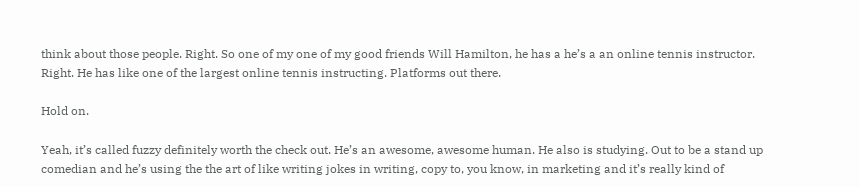think about those people. Right. So one of my one of my good friends Will Hamilton, he has a he’s a an online tennis instructor. Right. He has like one of the largest online tennis instructing. Platforms out there.

Hold on.

Yeah, it’s called fuzzy definitely worth the check out. He’s an awesome, awesome human. He also is studying. Out to be a stand up comedian and he’s using the the art of like writing jokes in writing, copy to, you know, in marketing and it’s really kind of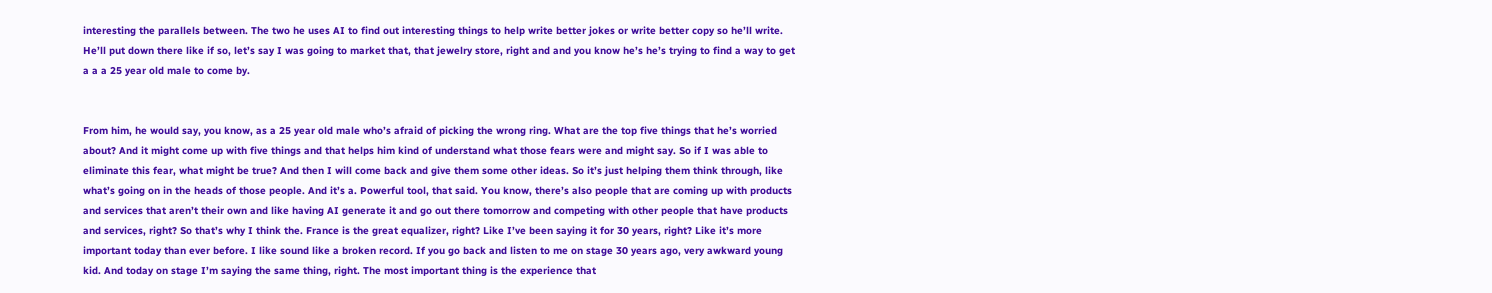interesting the parallels between. The two he uses AI to find out interesting things to help write better jokes or write better copy so he’ll write. He’ll put down there like if so, let’s say I was going to market that, that jewelry store, right and and you know he’s he’s trying to find a way to get a a a 25 year old male to come by.


From him, he would say, you know, as a 25 year old male who’s afraid of picking the wrong ring. What are the top five things that he’s worried about? And it might come up with five things and that helps him kind of understand what those fears were and might say. So if I was able to eliminate this fear, what might be true? And then I will come back and give them some other ideas. So it’s just helping them think through, like what’s going on in the heads of those people. And it’s a. Powerful tool, that said. You know, there’s also people that are coming up with products and services that aren’t their own and like having AI generate it and go out there tomorrow and competing with other people that have products and services, right? So that’s why I think the. France is the great equalizer, right? Like I’ve been saying it for 30 years, right? Like it’s more important today than ever before. I like sound like a broken record. If you go back and listen to me on stage 30 years ago, very awkward young kid. And today on stage I’m saying the same thing, right. The most important thing is the experience that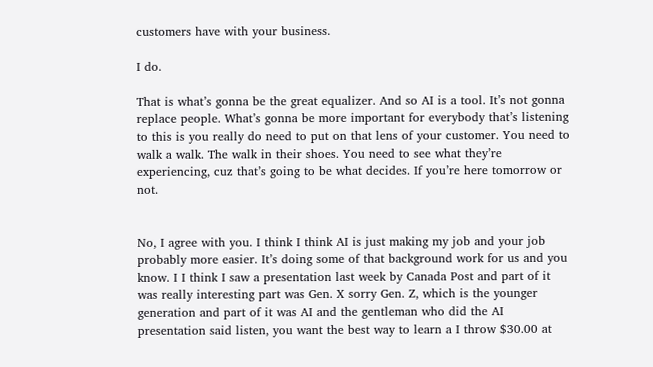customers have with your business.

I do.

That is what’s gonna be the great equalizer. And so AI is a tool. It’s not gonna replace people. What’s gonna be more important for everybody that’s listening to this is you really do need to put on that lens of your customer. You need to walk a walk. The walk in their shoes. You need to see what they’re experiencing, cuz that’s going to be what decides. If you’re here tomorrow or not.


No, I agree with you. I think I think AI is just making my job and your job probably more easier. It’s doing some of that background work for us and you know. I I think I saw a presentation last week by Canada Post and part of it was really interesting part was Gen. X sorry Gen. Z, which is the younger generation and part of it was AI and the gentleman who did the AI presentation said listen, you want the best way to learn a I throw $30.00 at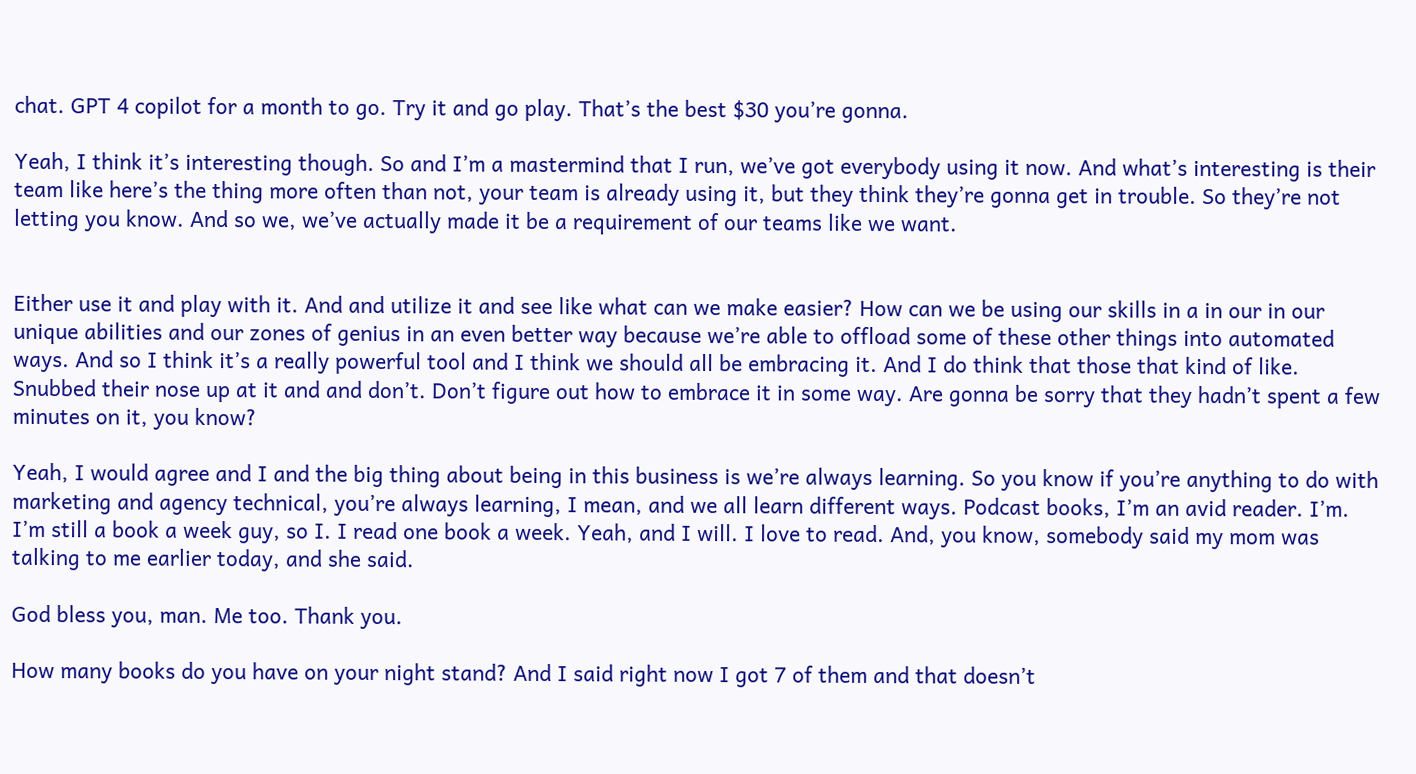chat. GPT 4 copilot for a month to go. Try it and go play. That’s the best $30 you’re gonna.

Yeah, I think it’s interesting though. So and I’m a mastermind that I run, we’ve got everybody using it now. And what’s interesting is their team like here’s the thing more often than not, your team is already using it, but they think they’re gonna get in trouble. So they’re not letting you know. And so we, we’ve actually made it be a requirement of our teams like we want.


Either use it and play with it. And and utilize it and see like what can we make easier? How can we be using our skills in a in our in our unique abilities and our zones of genius in an even better way because we’re able to offload some of these other things into automated ways. And so I think it’s a really powerful tool and I think we should all be embracing it. And I do think that those that kind of like. Snubbed their nose up at it and and don’t. Don’t figure out how to embrace it in some way. Are gonna be sorry that they hadn’t spent a few minutes on it, you know?

Yeah, I would agree and I and the big thing about being in this business is we’re always learning. So you know if you’re anything to do with marketing and agency technical, you’re always learning, I mean, and we all learn different ways. Podcast books, I’m an avid reader. I’m. I’m still a book a week guy, so I. I read one book a week. Yeah, and I will. I love to read. And, you know, somebody said my mom was talking to me earlier today, and she said.

God bless you, man. Me too. Thank you.

How many books do you have on your night stand? And I said right now I got 7 of them and that doesn’t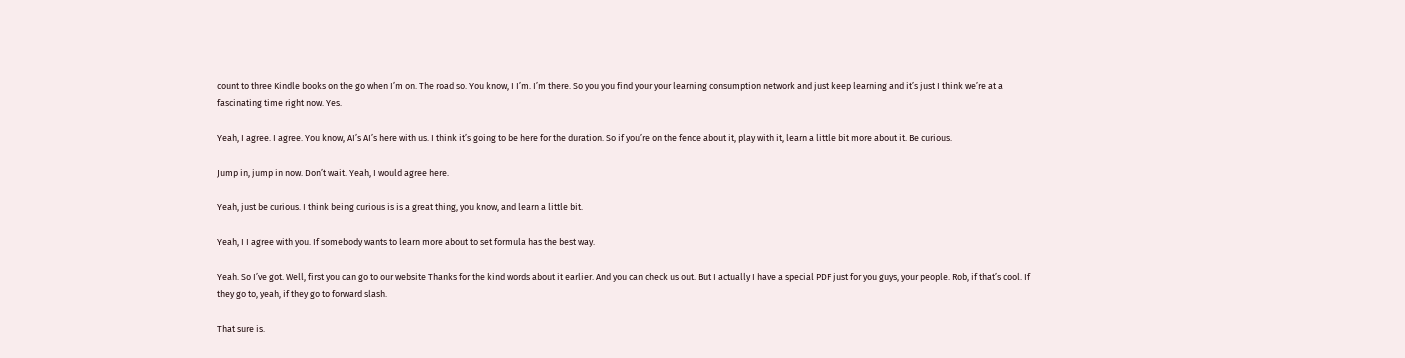count to three Kindle books on the go when I’m on. The road so. You know, I I’m. I’m there. So you you find your your learning consumption network and just keep learning and it’s just I think we’re at a fascinating time right now. Yes.

Yeah, I agree. I agree. You know, AI’s AI’s here with us. I think it’s going to be here for the duration. So if you’re on the fence about it, play with it, learn a little bit more about it. Be curious.

Jump in, jump in now. Don’t wait. Yeah, I would agree here.

Yeah, just be curious. I think being curious is is a great thing, you know, and learn a little bit.

Yeah, I I agree with you. If somebody wants to learn more about to set formula has the best way.

Yeah. So I’ve got. Well, first you can go to our website Thanks for the kind words about it earlier. And you can check us out. But I actually I have a special PDF just for you guys, your people. Rob, if that’s cool. If they go to, yeah, if they go to forward slash.

That sure is.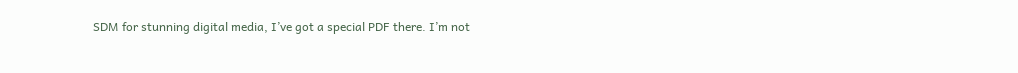SDM for stunning digital media, I’ve got a special PDF there. I’m not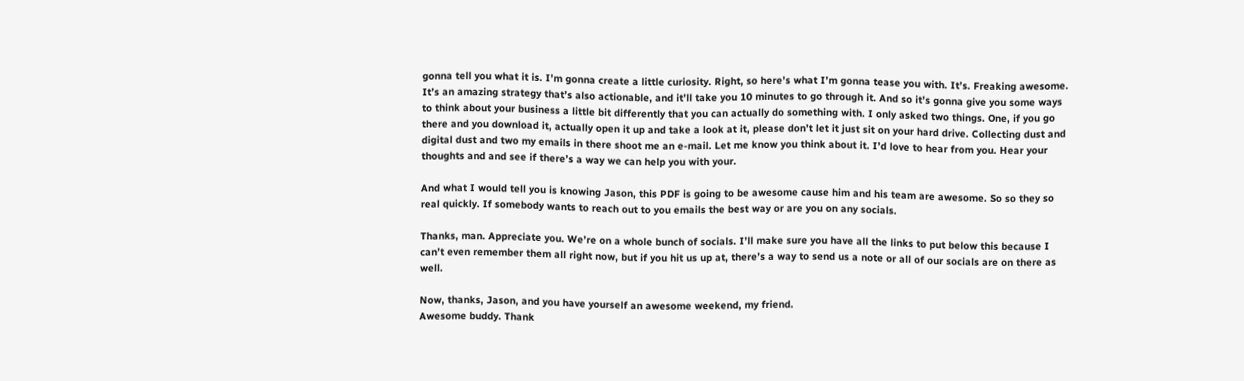gonna tell you what it is. I’m gonna create a little curiosity. Right, so here’s what I’m gonna tease you with. It’s. Freaking awesome. It’s an amazing strategy that’s also actionable, and it’ll take you 10 minutes to go through it. And so it’s gonna give you some ways to think about your business a little bit differently that you can actually do something with. I only asked two things. One, if you go there and you download it, actually open it up and take a look at it, please don’t let it just sit on your hard drive. Collecting dust and digital dust and two my emails in there shoot me an e-mail. Let me know you think about it. I’d love to hear from you. Hear your thoughts and and see if there’s a way we can help you with your.

And what I would tell you is knowing Jason, this PDF is going to be awesome cause him and his team are awesome. So so they so real quickly. If somebody wants to reach out to you emails the best way or are you on any socials.

Thanks, man. Appreciate you. We’re on a whole bunch of socials. I’ll make sure you have all the links to put below this because I can’t even remember them all right now, but if you hit us up at, there’s a way to send us a note or all of our socials are on there as well.

Now, thanks, Jason, and you have yourself an awesome weekend, my friend.
Awesome buddy. Thank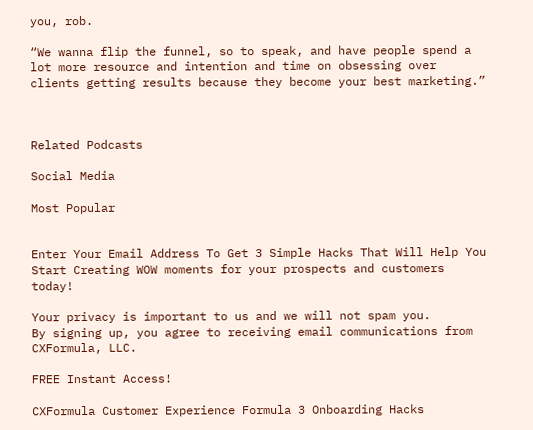you, rob.

“We wanna flip the funnel, so to speak, and have people spend a lot more resource and intention and time on obsessing over clients getting results because they become your best marketing.”



Related Podcasts

Social Media

Most Popular


Enter Your Email Address To Get 3 Simple Hacks That Will Help You Start Creating WOW moments for your prospects and customers today!

Your privacy is important to us and we will not spam you.
By signing up, you agree to receiving email communications from CXFormula, LLC.

FREE Instant Access!

CXFormula Customer Experience Formula 3 Onboarding Hacks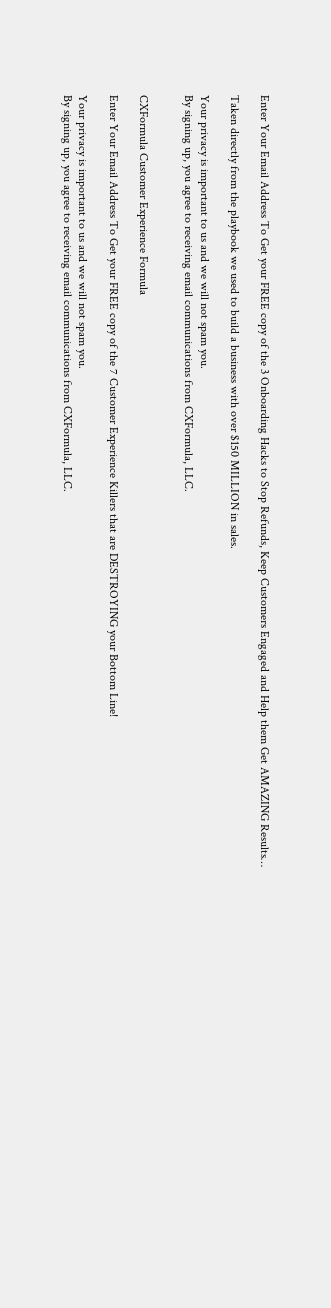Enter Your Email Address To Get your FREE copy of the 3 Onboarding Hacks to Stop Refunds, Keep Customers Engaged and Help them Get AMAZING Results…

Taken directly from the playbook we used to build a business with over $150 MILLION in sales.

Your privacy is important to us and we will not spam you.
By signing up, you agree to receiving email communications from CXFormula, LLC.


CXFormula Customer Experience Formula

Enter Your Email Address To Get your FREE copy of the 7 Customer Experience Killers that are DESTROYING your Bottom Line!

Your privacy is important to us and we will not spam you.
By signing up, you agree to receiving email communications from CXFormula, LLC.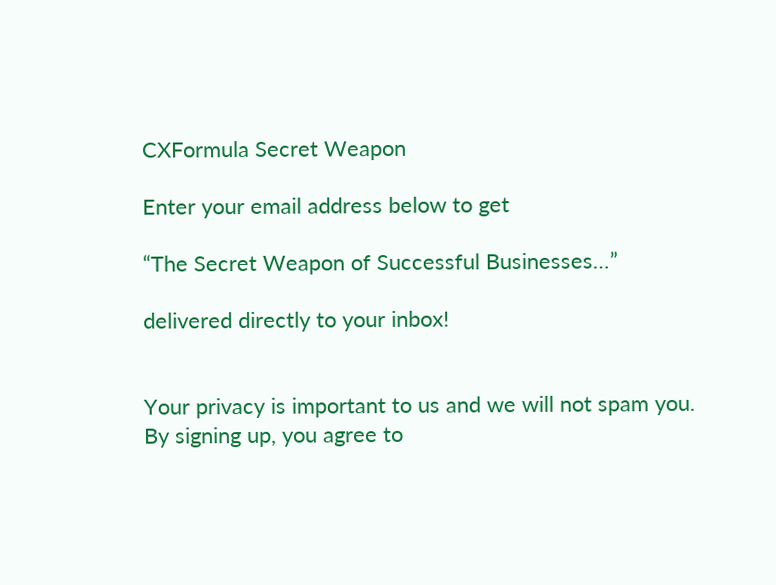CXFormula Secret Weapon

Enter your email address below to get

“The Secret Weapon of Successful Businesses…”

delivered directly to your inbox!


Your privacy is important to us and we will not spam you.
By signing up, you agree to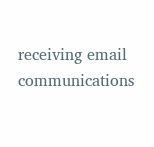receiving email communications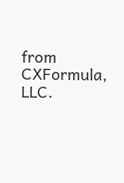from CXFormula, LLC.